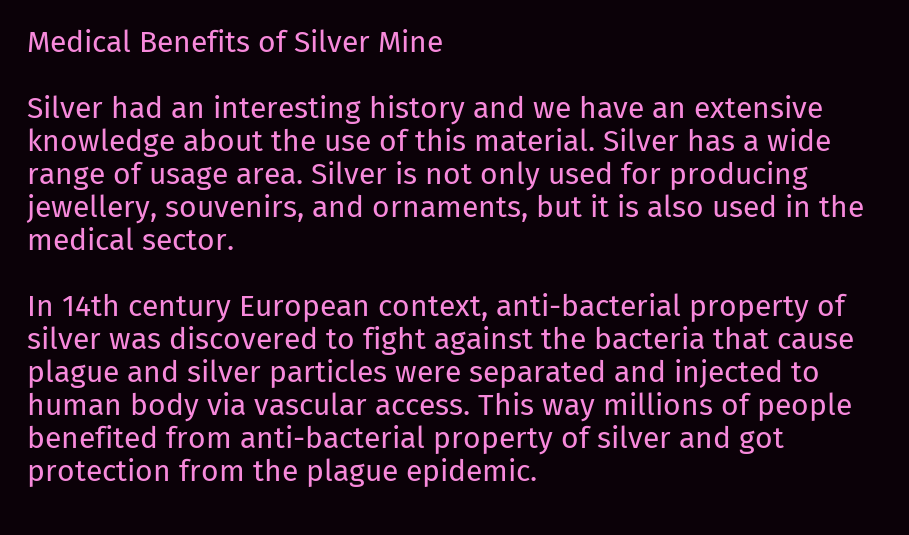Medical Benefits of Silver Mine

Silver had an interesting history and we have an extensive knowledge about the use of this material. Silver has a wide range of usage area. Silver is not only used for producing jewellery, souvenirs, and ornaments, but it is also used in the medical sector.

In 14th century European context, anti-bacterial property of silver was discovered to fight against the bacteria that cause plague and silver particles were separated and injected to human body via vascular access. This way millions of people benefited from anti-bacterial property of silver and got protection from the plague epidemic.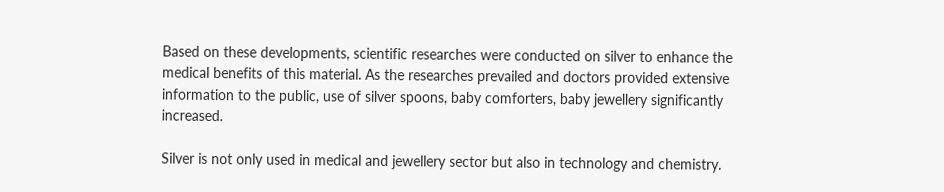Based on these developments, scientific researches were conducted on silver to enhance the medical benefits of this material. As the researches prevailed and doctors provided extensive information to the public, use of silver spoons, baby comforters, baby jewellery significantly increased.

Silver is not only used in medical and jewellery sector but also in technology and chemistry.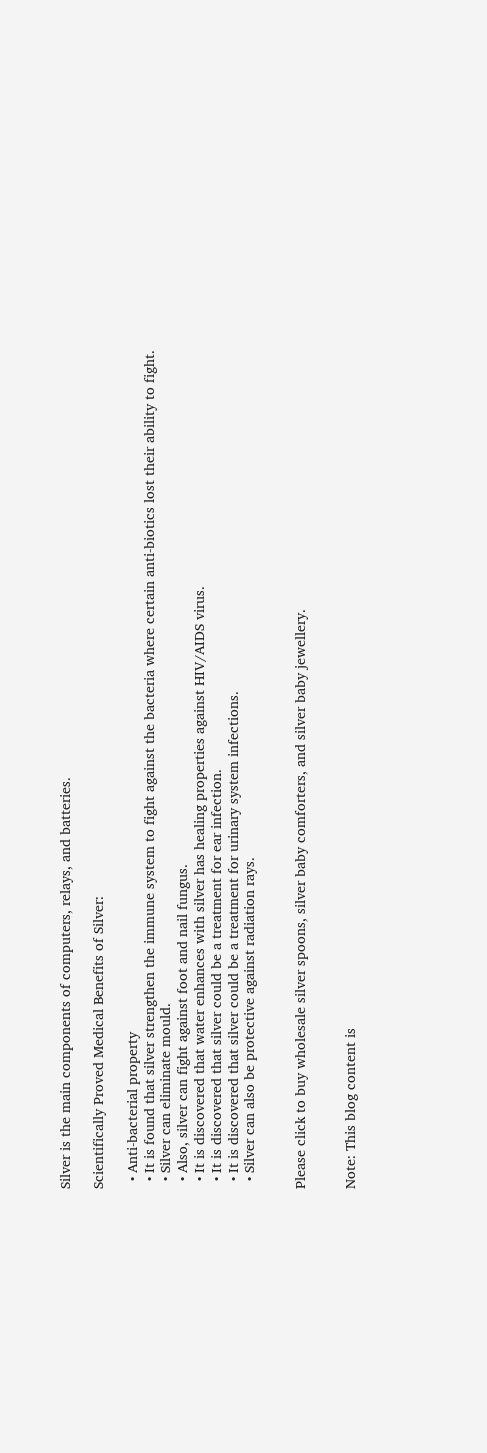Silver is the main components of computers, relays, and batteries.

Scientifically Proved Medical Benefits of Silver:

  • Anti-bacterial property
  • It is found that silver strengthen the immune system to fight against the bacteria where certain anti-biotics lost their ability to fight.
  • Silver can eliminate mould.
  • Also, silver can fight against foot and nail fungus.
  • It is discovered that water enhances with silver has healing properties against HIV/AIDS virus.
  • It is discovered that silver could be a treatment for ear infection.
  • It is discovered that silver could be a treatment for urinary system infections.
  • Silver can also be protective against radiation rays.


Please click to buy wholesale silver spoons, silver baby comforters, and silver baby jewellery.


Note: This blog content is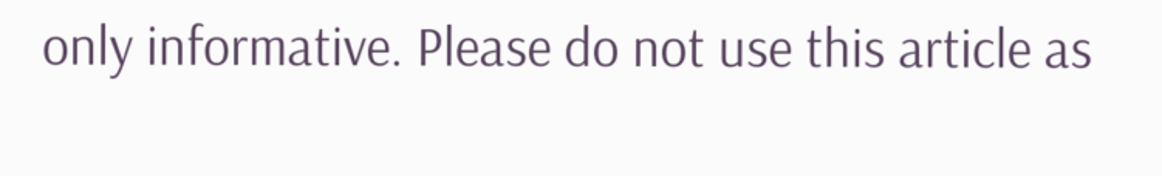only informative. Please do not use this article as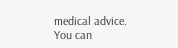medical advice. You can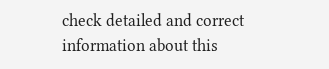check detailed and correct information about this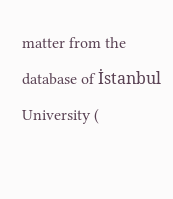matter from the database of İstanbul University (